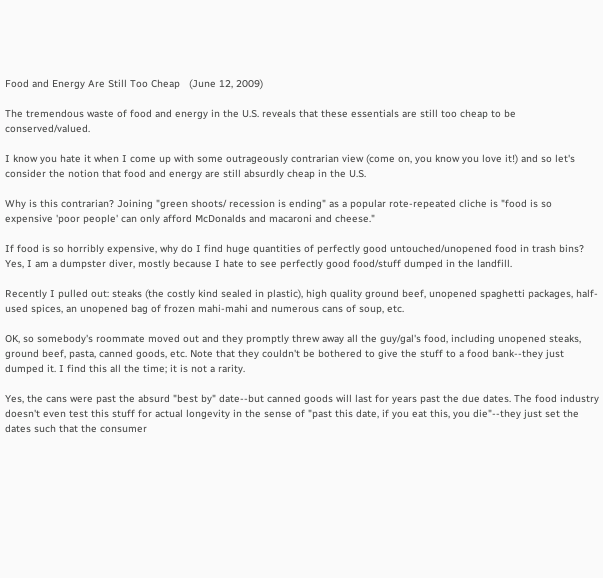Food and Energy Are Still Too Cheap   (June 12, 2009)

The tremendous waste of food and energy in the U.S. reveals that these essentials are still too cheap to be conserved/valued.

I know you hate it when I come up with some outrageously contrarian view (come on, you know you love it!) and so let's consider the notion that food and energy are still absurdly cheap in the U.S.

Why is this contrarian? Joining "green shoots/ recession is ending" as a popular rote-repeated cliche is "food is so expensive 'poor people' can only afford McDonalds and macaroni and cheese."

If food is so horribly expensive, why do I find huge quantities of perfectly good untouched/unopened food in trash bins? Yes, I am a dumpster diver, mostly because I hate to see perfectly good food/stuff dumped in the landfill.

Recently I pulled out: steaks (the costly kind sealed in plastic), high quality ground beef, unopened spaghetti packages, half-used spices, an unopened bag of frozen mahi-mahi and numerous cans of soup, etc.

OK, so somebody's roommate moved out and they promptly threw away all the guy/gal's food, including unopened steaks, ground beef, pasta, canned goods, etc. Note that they couldn't be bothered to give the stuff to a food bank--they just dumped it. I find this all the time; it is not a rarity.

Yes, the cans were past the absurd "best by" date--but canned goods will last for years past the due dates. The food industry doesn't even test this stuff for actual longevity in the sense of "past this date, if you eat this, you die"--they just set the dates such that the consumer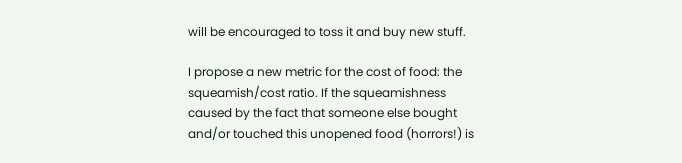will be encouraged to toss it and buy new stuff.

I propose a new metric for the cost of food: the squeamish/cost ratio. If the squeamishness caused by the fact that someone else bought and/or touched this unopened food (horrors!) is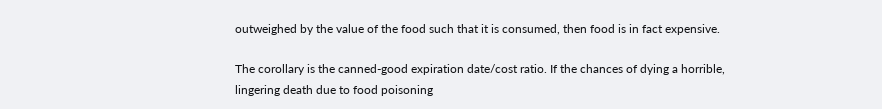outweighed by the value of the food such that it is consumed, then food is in fact expensive.

The corollary is the canned-good expiration date/cost ratio. If the chances of dying a horrible, lingering death due to food poisoning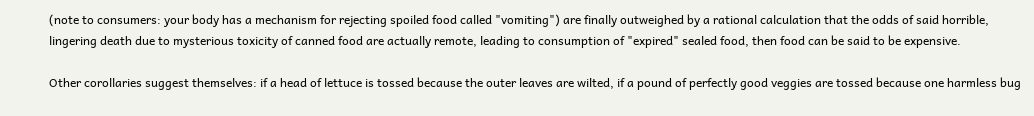(note to consumers: your body has a mechanism for rejecting spoiled food called "vomiting") are finally outweighed by a rational calculation that the odds of said horrible, lingering death due to mysterious toxicity of canned food are actually remote, leading to consumption of "expired" sealed food, then food can be said to be expensive.

Other corollaries suggest themselves: if a head of lettuce is tossed because the outer leaves are wilted, if a pound of perfectly good veggies are tossed because one harmless bug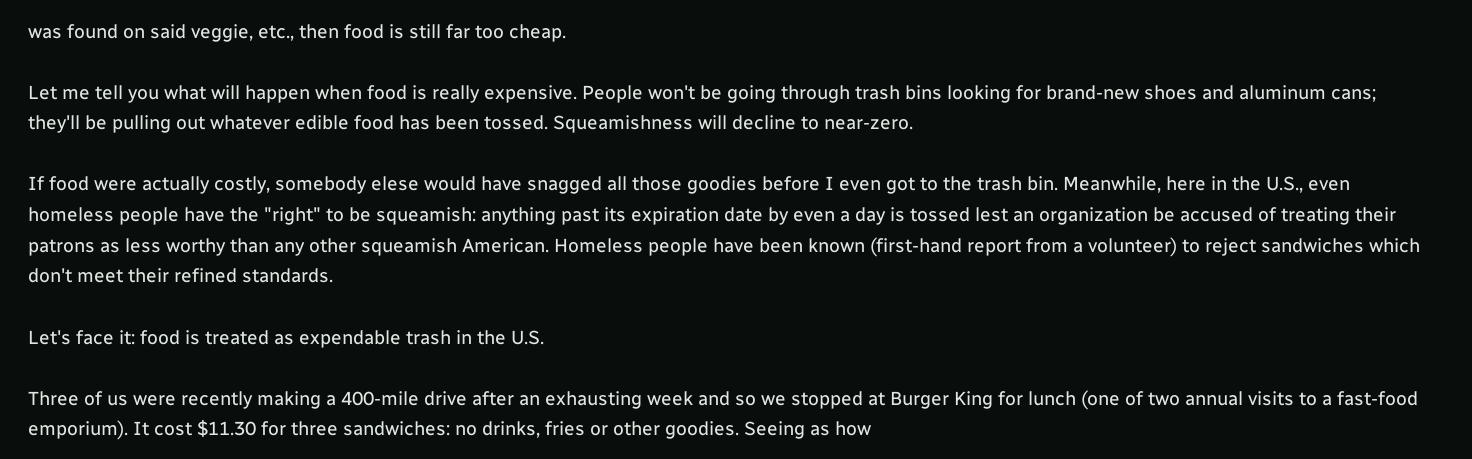was found on said veggie, etc., then food is still far too cheap.

Let me tell you what will happen when food is really expensive. People won't be going through trash bins looking for brand-new shoes and aluminum cans; they'll be pulling out whatever edible food has been tossed. Squeamishness will decline to near-zero.

If food were actually costly, somebody elese would have snagged all those goodies before I even got to the trash bin. Meanwhile, here in the U.S., even homeless people have the "right" to be squeamish: anything past its expiration date by even a day is tossed lest an organization be accused of treating their patrons as less worthy than any other squeamish American. Homeless people have been known (first-hand report from a volunteer) to reject sandwiches which don't meet their refined standards.

Let's face it: food is treated as expendable trash in the U.S.

Three of us were recently making a 400-mile drive after an exhausting week and so we stopped at Burger King for lunch (one of two annual visits to a fast-food emporium). It cost $11.30 for three sandwiches: no drinks, fries or other goodies. Seeing as how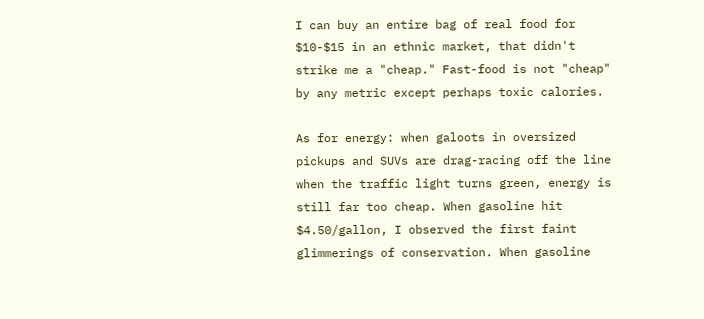I can buy an entire bag of real food for $10-$15 in an ethnic market, that didn't strike me a "cheap." Fast-food is not "cheap" by any metric except perhaps toxic calories.

As for energy: when galoots in oversized pickups and SUVs are drag-racing off the line when the traffic light turns green, energy is still far too cheap. When gasoline hit $4.50/gallon, I observed the first faint glimmerings of conservation. When gasoline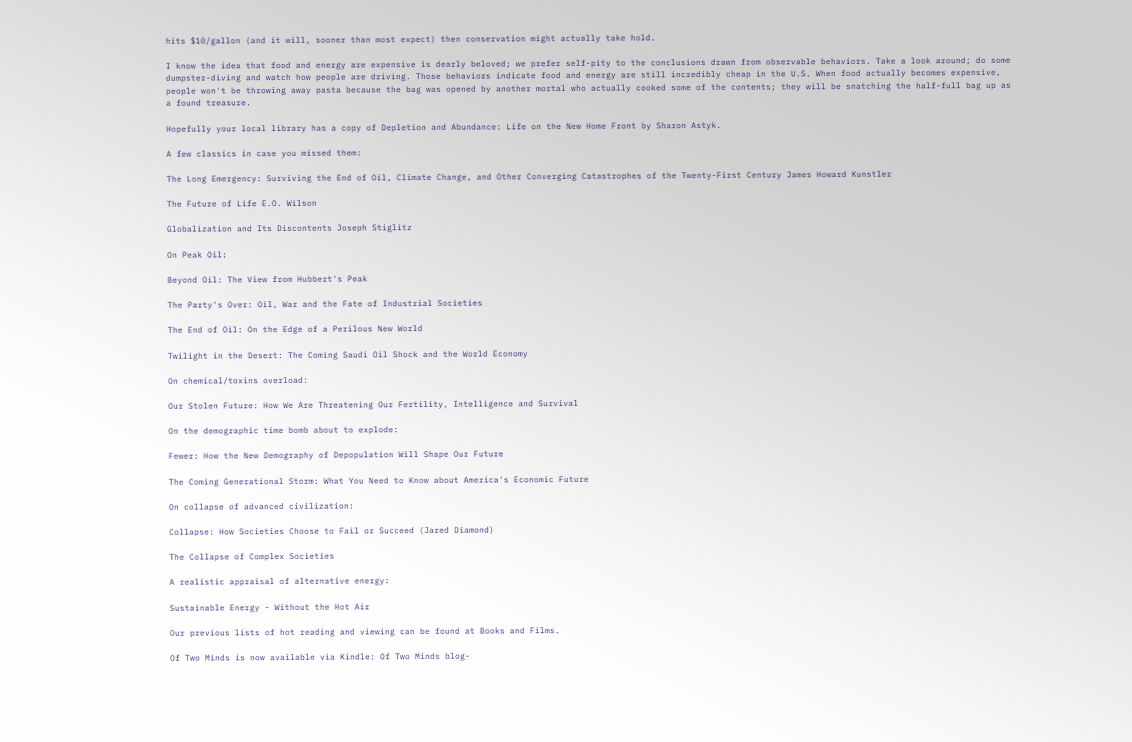hits $10/gallon (and it will, sooner than most expect) then conservation might actually take hold.

I know the idea that food and energy are expensive is dearly beloved; we prefer self-pity to the conclusions drawn from observable behaviors. Take a look around; do some dumpster-diving and watch how people are driving. Those behaviors indicate food and energy are still incredibly cheap in the U.S. When food actually becomes expensive, people won't be throwing away pasta because the bag was opened by another mortal who actually cooked some of the contents; they will be snatching the half-full bag up as a found treasure.

Hopefully your local library has a copy of Depletion and Abundance: Life on the New Home Front by Sharon Astyk.

A few classics in case you missed them:

The Long Emergency: Surviving the End of Oil, Climate Change, and Other Converging Catastrophes of the Twenty-First Century James Howard Kunstler

The Future of Life E.O. Wilson

Globalization and Its Discontents Joseph Stiglitz

On Peak Oil:

Beyond Oil: The View from Hubbert's Peak

The Party's Over: Oil, War and the Fate of Industrial Societies

The End of Oil: On the Edge of a Perilous New World

Twilight in the Desert: The Coming Saudi Oil Shock and the World Economy

On chemical/toxins overload:

Our Stolen Future: How We Are Threatening Our Fertility, Intelligence and Survival

On the demographic time bomb about to explode:

Fewer: How the New Demography of Depopulation Will Shape Our Future

The Coming Generational Storm: What You Need to Know about America's Economic Future

On collapse of advanced civilization:

Collapse: How Societies Choose to Fail or Succeed (Jared Diamond)

The Collapse of Complex Societies

A realistic appraisal of alternative energy:

Sustainable Energy - Without the Hot Air

Our previous lists of hot reading and viewing can be found at Books and Films.

Of Two Minds is now available via Kindle: Of Two Minds blog-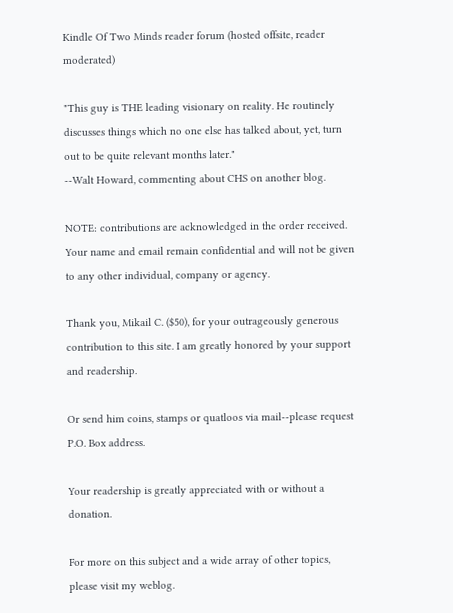Kindle Of Two Minds reader forum (hosted offsite, reader moderated)

"This guy is THE leading visionary on reality. He routinely discusses things which no one else has talked about, yet, turn out to be quite relevant months later."
--Walt Howard, commenting about CHS on another blog.

NOTE: contributions are acknowledged in the order received. Your name and email remain confidential and will not be given to any other individual, company or agency.

Thank you, Mikail C. ($50), for your outrageously generous contribution to this site. I am greatly honored by your support and readership.

Or send him coins, stamps or quatloos via mail--please request P.O. Box address.

Your readership is greatly appreciated with or without a donation.

For more on this subject and a wide array of other topics, please visit my weblog.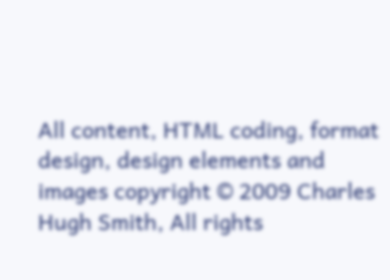All content, HTML coding, format design, design elements and images copyright © 2009 Charles Hugh Smith, All rights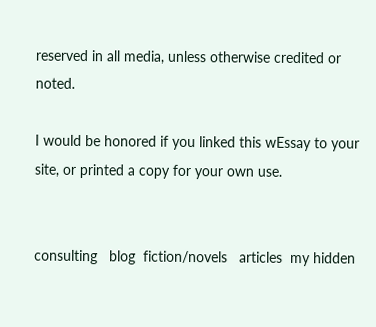reserved in all media, unless otherwise credited or noted.

I would be honored if you linked this wEssay to your site, or printed a copy for your own use.


consulting   blog  fiction/novels   articles  my hidden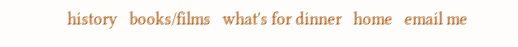history   books/films   what's for dinner   home   email me